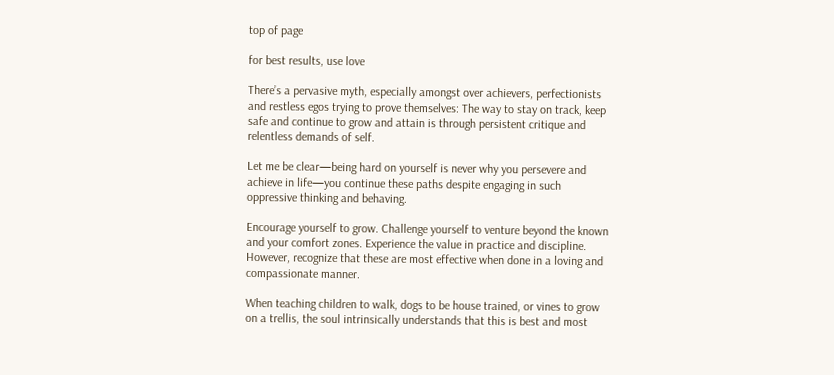top of page

for best results, use love

There’s a pervasive myth, especially amongst over achievers, perfectionists and restless egos trying to prove themselves: The way to stay on track, keep safe and continue to grow and attain is through persistent critique and relentless demands of self.

Let me be clear—being hard on yourself is never why you persevere and achieve in life—you continue these paths despite engaging in such oppressive thinking and behaving.

Encourage yourself to grow. Challenge yourself to venture beyond the known and your comfort zones. Experience the value in practice and discipline. However, recognize that these are most effective when done in a loving and compassionate manner.

When teaching children to walk, dogs to be house trained, or vines to grow on a trellis, the soul intrinsically understands that this is best and most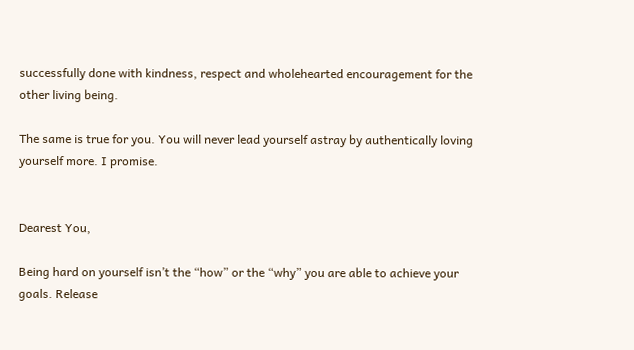successfully done with kindness, respect and wholehearted encouragement for the other living being.

The same is true for you. You will never lead yourself astray by authentically loving yourself more. I promise.


Dearest You,

Being hard on yourself isn’t the “how” or the “why” you are able to achieve your goals. Release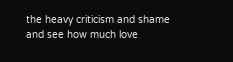the heavy criticism and shame and see how much love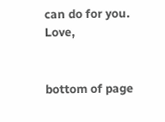can do for you. Love,


bottom of page